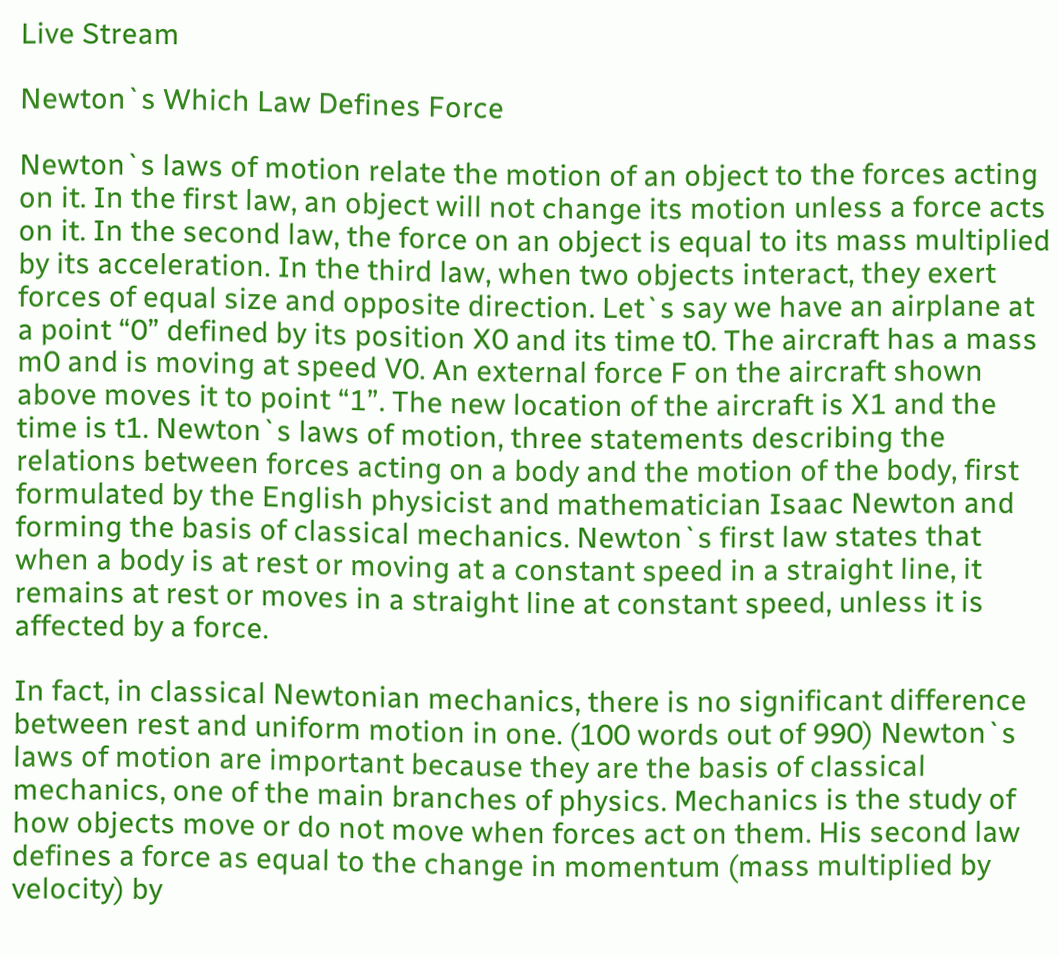Live Stream

Newton`s Which Law Defines Force

Newton`s laws of motion relate the motion of an object to the forces acting on it. In the first law, an object will not change its motion unless a force acts on it. In the second law, the force on an object is equal to its mass multiplied by its acceleration. In the third law, when two objects interact, they exert forces of equal size and opposite direction. Let`s say we have an airplane at a point “0” defined by its position X0 and its time t0. The aircraft has a mass m0 and is moving at speed V0. An external force F on the aircraft shown above moves it to point “1”. The new location of the aircraft is X1 and the time is t1. Newton`s laws of motion, three statements describing the relations between forces acting on a body and the motion of the body, first formulated by the English physicist and mathematician Isaac Newton and forming the basis of classical mechanics. Newton`s first law states that when a body is at rest or moving at a constant speed in a straight line, it remains at rest or moves in a straight line at constant speed, unless it is affected by a force.

In fact, in classical Newtonian mechanics, there is no significant difference between rest and uniform motion in one. (100 words out of 990) Newton`s laws of motion are important because they are the basis of classical mechanics, one of the main branches of physics. Mechanics is the study of how objects move or do not move when forces act on them. His second law defines a force as equal to the change in momentum (mass multiplied by velocity) by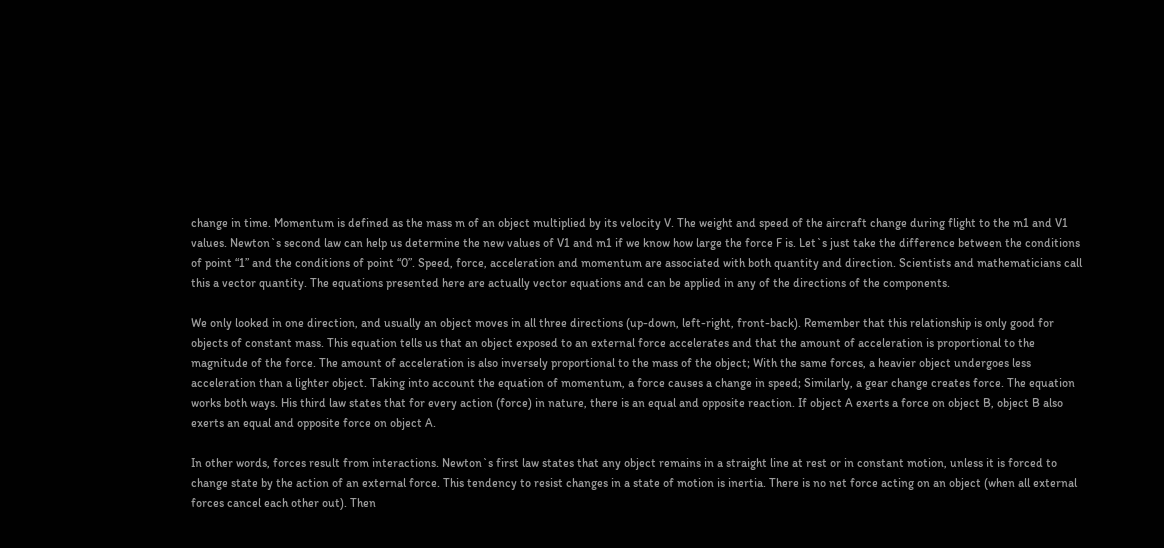change in time. Momentum is defined as the mass m of an object multiplied by its velocity V. The weight and speed of the aircraft change during flight to the m1 and V1 values. Newton`s second law can help us determine the new values of V1 and m1 if we know how large the force F is. Let`s just take the difference between the conditions of point “1” and the conditions of point “0”. Speed, force, acceleration and momentum are associated with both quantity and direction. Scientists and mathematicians call this a vector quantity. The equations presented here are actually vector equations and can be applied in any of the directions of the components.

We only looked in one direction, and usually an object moves in all three directions (up-down, left-right, front-back). Remember that this relationship is only good for objects of constant mass. This equation tells us that an object exposed to an external force accelerates and that the amount of acceleration is proportional to the magnitude of the force. The amount of acceleration is also inversely proportional to the mass of the object; With the same forces, a heavier object undergoes less acceleration than a lighter object. Taking into account the equation of momentum, a force causes a change in speed; Similarly, a gear change creates force. The equation works both ways. His third law states that for every action (force) in nature, there is an equal and opposite reaction. If object A exerts a force on object B, object B also exerts an equal and opposite force on object A.

In other words, forces result from interactions. Newton`s first law states that any object remains in a straight line at rest or in constant motion, unless it is forced to change state by the action of an external force. This tendency to resist changes in a state of motion is inertia. There is no net force acting on an object (when all external forces cancel each other out). Then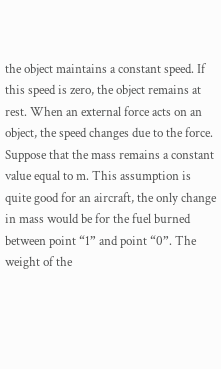the object maintains a constant speed. If this speed is zero, the object remains at rest. When an external force acts on an object, the speed changes due to the force. Suppose that the mass remains a constant value equal to m. This assumption is quite good for an aircraft, the only change in mass would be for the fuel burned between point “1” and point “0”. The weight of the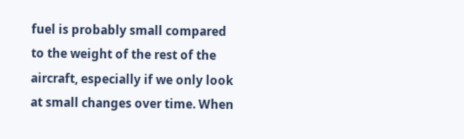fuel is probably small compared to the weight of the rest of the aircraft, especially if we only look at small changes over time. When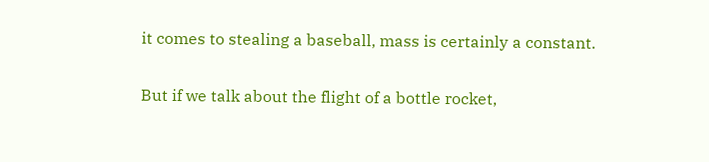it comes to stealing a baseball, mass is certainly a constant.

But if we talk about the flight of a bottle rocket,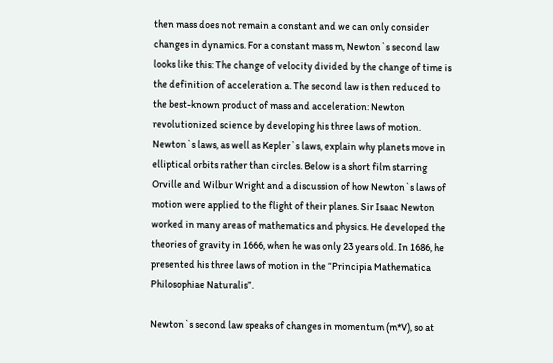then mass does not remain a constant and we can only consider changes in dynamics. For a constant mass m, Newton`s second law looks like this: The change of velocity divided by the change of time is the definition of acceleration a. The second law is then reduced to the best-known product of mass and acceleration: Newton revolutionized science by developing his three laws of motion. Newton`s laws, as well as Kepler`s laws, explain why planets move in elliptical orbits rather than circles. Below is a short film starring Orville and Wilbur Wright and a discussion of how Newton`s laws of motion were applied to the flight of their planes. Sir Isaac Newton worked in many areas of mathematics and physics. He developed the theories of gravity in 1666, when he was only 23 years old. In 1686, he presented his three laws of motion in the “Principia Mathematica Philosophiae Naturalis”.

Newton`s second law speaks of changes in momentum (m*V), so at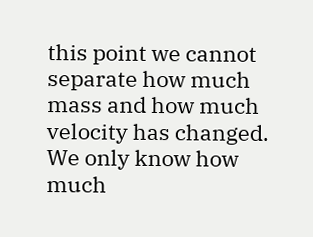this point we cannot separate how much mass and how much velocity has changed. We only know how much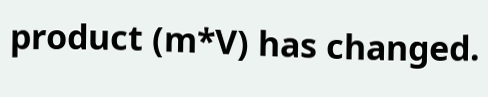product (m*V) has changed.